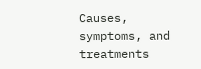Causes, symptoms, and treatments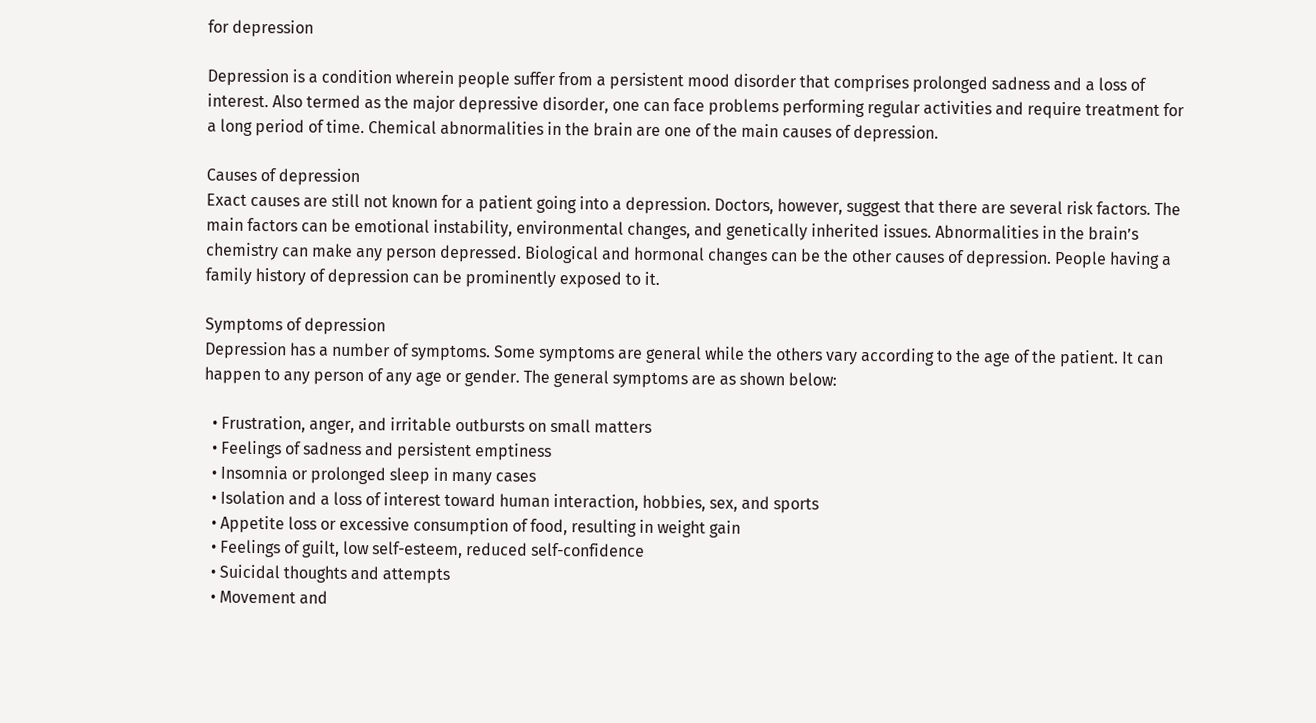for depression

Depression is a condition wherein people suffer from a persistent mood disorder that comprises prolonged sadness and a loss of interest. Also termed as the major depressive disorder, one can face problems performing regular activities and require treatment for a long period of time. Chemical abnormalities in the brain are one of the main causes of depression.

Causes of depression
Exact causes are still not known for a patient going into a depression. Doctors, however, suggest that there are several risk factors. The main factors can be emotional instability, environmental changes, and genetically inherited issues. Abnormalities in the brain’s chemistry can make any person depressed. Biological and hormonal changes can be the other causes of depression. People having a family history of depression can be prominently exposed to it.

Symptoms of depression
Depression has a number of symptoms. Some symptoms are general while the others vary according to the age of the patient. It can happen to any person of any age or gender. The general symptoms are as shown below:

  • Frustration, anger, and irritable outbursts on small matters
  • Feelings of sadness and persistent emptiness
  • Insomnia or prolonged sleep in many cases
  • Isolation and a loss of interest toward human interaction, hobbies, sex, and sports
  • Appetite loss or excessive consumption of food, resulting in weight gain
  • Feelings of guilt, low self-esteem, reduced self-confidence
  • Suicidal thoughts and attempts
  • Movement and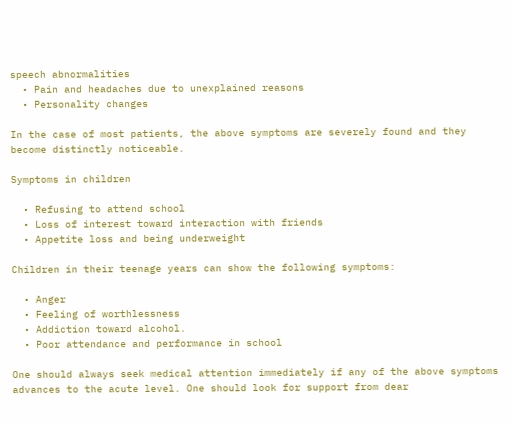speech abnormalities
  • Pain and headaches due to unexplained reasons
  • Personality changes

In the case of most patients, the above symptoms are severely found and they become distinctly noticeable.

Symptoms in children

  • Refusing to attend school
  • Loss of interest toward interaction with friends
  • Appetite loss and being underweight

Children in their teenage years can show the following symptoms:

  • Anger
  • Feeling of worthlessness
  • Addiction toward alcohol.
  • Poor attendance and performance in school

One should always seek medical attention immediately if any of the above symptoms advances to the acute level. One should look for support from dear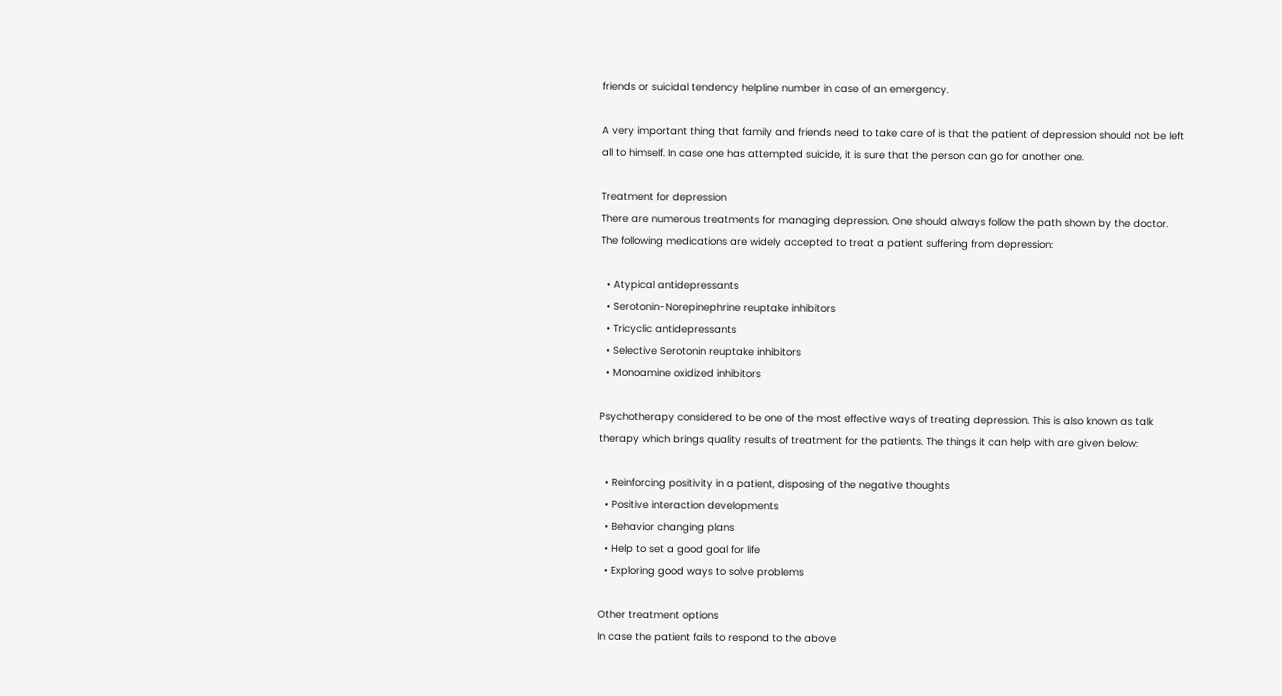friends or suicidal tendency helpline number in case of an emergency.

A very important thing that family and friends need to take care of is that the patient of depression should not be left all to himself. In case one has attempted suicide, it is sure that the person can go for another one.

Treatment for depression
There are numerous treatments for managing depression. One should always follow the path shown by the doctor. The following medications are widely accepted to treat a patient suffering from depression:

  • Atypical antidepressants
  • Serotonin-Norepinephrine reuptake inhibitors
  • Tricyclic antidepressants
  • Selective Serotonin reuptake inhibitors
  • Monoamine oxidized inhibitors

Psychotherapy considered to be one of the most effective ways of treating depression. This is also known as talk therapy which brings quality results of treatment for the patients. The things it can help with are given below:

  • Reinforcing positivity in a patient, disposing of the negative thoughts
  • Positive interaction developments
  • Behavior changing plans
  • Help to set a good goal for life
  • Exploring good ways to solve problems

Other treatment options
In case the patient fails to respond to the above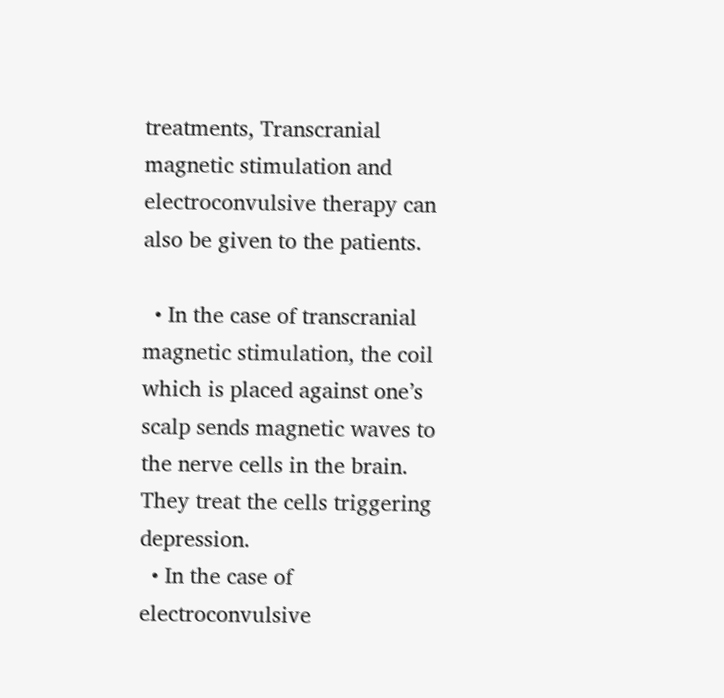treatments, Transcranial magnetic stimulation and electroconvulsive therapy can also be given to the patients.

  • In the case of transcranial magnetic stimulation, the coil which is placed against one’s scalp sends magnetic waves to the nerve cells in the brain. They treat the cells triggering depression.
  • In the case of electroconvulsive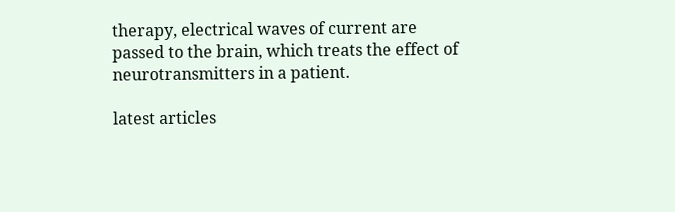therapy, electrical waves of current are passed to the brain, which treats the effect of neurotransmitters in a patient.

latest articles